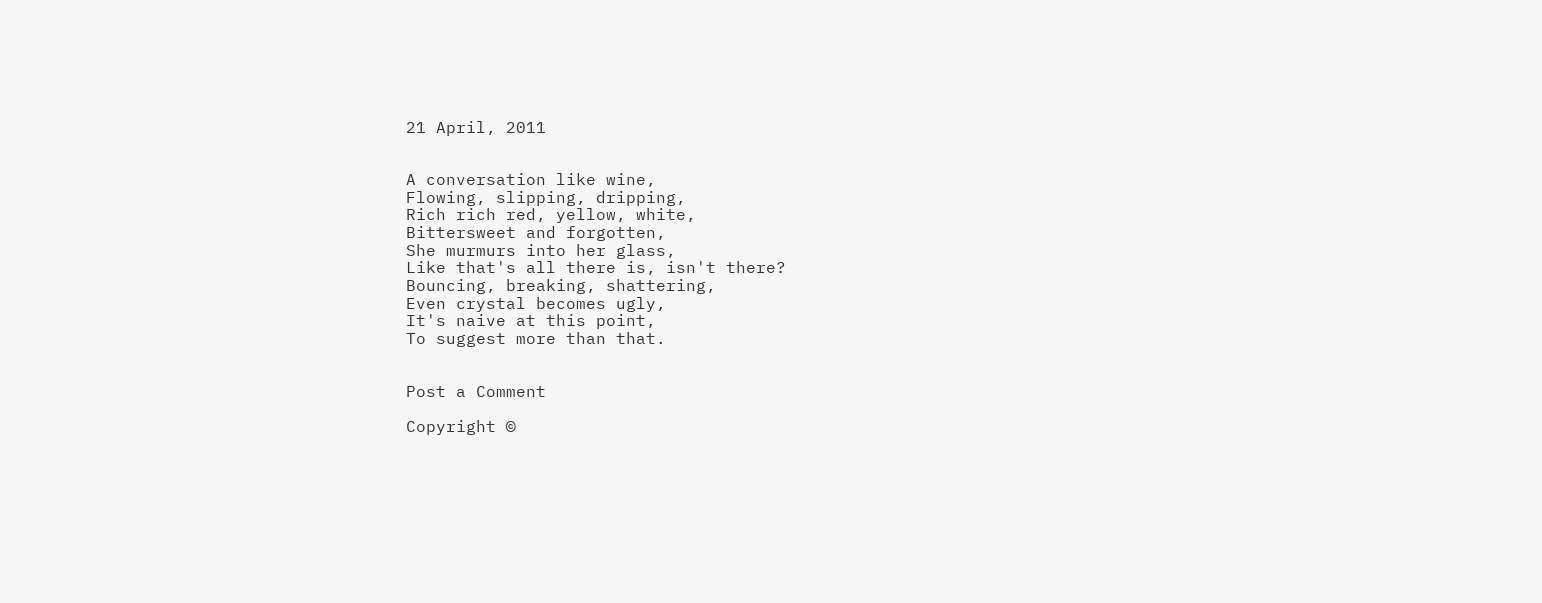21 April, 2011


A conversation like wine,
Flowing, slipping, dripping,
Rich rich red, yellow, white,
Bittersweet and forgotten,
She murmurs into her glass,
Like that's all there is, isn't there?
Bouncing, breaking, shattering,
Even crystal becomes ugly,
It's naive at this point,
To suggest more than that.


Post a Comment

Copyright ©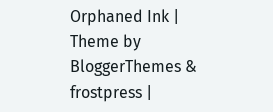Orphaned Ink | Theme by BloggerThemes & frostpress |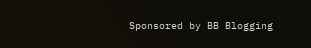Sponsored by BB Blogging